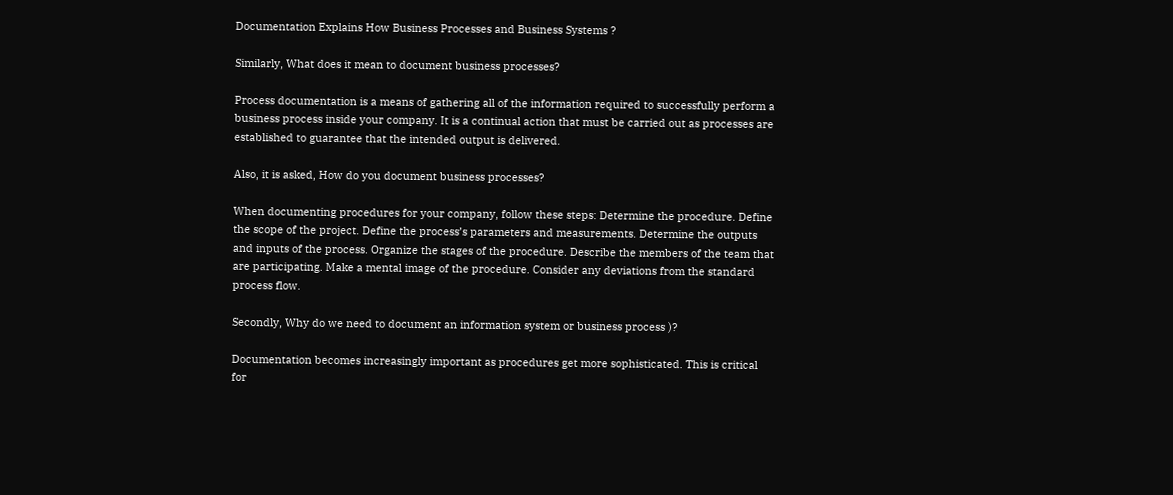Documentation Explains How Business Processes and Business Systems ?

Similarly, What does it mean to document business processes?

Process documentation is a means of gathering all of the information required to successfully perform a business process inside your company. It is a continual action that must be carried out as processes are established to guarantee that the intended output is delivered.

Also, it is asked, How do you document business processes?

When documenting procedures for your company, follow these steps: Determine the procedure. Define the scope of the project. Define the process’s parameters and measurements. Determine the outputs and inputs of the process. Organize the stages of the procedure. Describe the members of the team that are participating. Make a mental image of the procedure. Consider any deviations from the standard process flow.

Secondly, Why do we need to document an information system or business process )?

Documentation becomes increasingly important as procedures get more sophisticated. This is critical for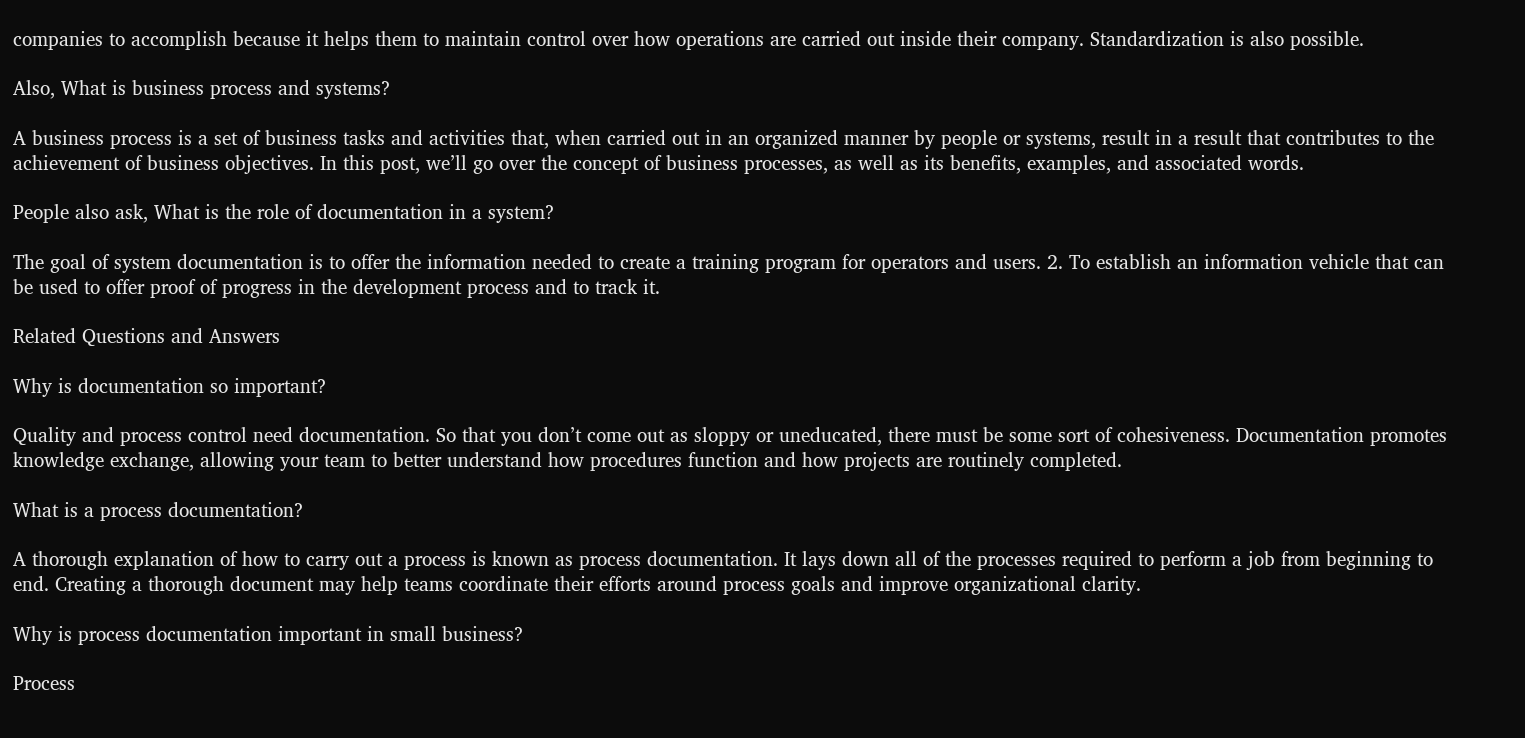companies to accomplish because it helps them to maintain control over how operations are carried out inside their company. Standardization is also possible.

Also, What is business process and systems?

A business process is a set of business tasks and activities that, when carried out in an organized manner by people or systems, result in a result that contributes to the achievement of business objectives. In this post, we’ll go over the concept of business processes, as well as its benefits, examples, and associated words.

People also ask, What is the role of documentation in a system?

The goal of system documentation is to offer the information needed to create a training program for operators and users. 2. To establish an information vehicle that can be used to offer proof of progress in the development process and to track it.

Related Questions and Answers

Why is documentation so important?

Quality and process control need documentation. So that you don’t come out as sloppy or uneducated, there must be some sort of cohesiveness. Documentation promotes knowledge exchange, allowing your team to better understand how procedures function and how projects are routinely completed.

What is a process documentation?

A thorough explanation of how to carry out a process is known as process documentation. It lays down all of the processes required to perform a job from beginning to end. Creating a thorough document may help teams coordinate their efforts around process goals and improve organizational clarity.

Why is process documentation important in small business?

Process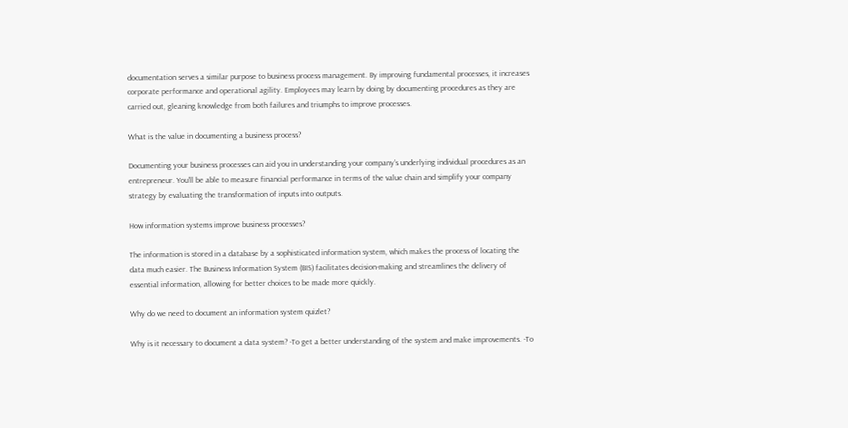documentation serves a similar purpose to business process management. By improving fundamental processes, it increases corporate performance and operational agility. Employees may learn by doing by documenting procedures as they are carried out, gleaning knowledge from both failures and triumphs to improve processes.

What is the value in documenting a business process?

Documenting your business processes can aid you in understanding your company’s underlying individual procedures as an entrepreneur. You’ll be able to measure financial performance in terms of the value chain and simplify your company strategy by evaluating the transformation of inputs into outputs.

How information systems improve business processes?

The information is stored in a database by a sophisticated information system, which makes the process of locating the data much easier. The Business Information System (BIS) facilitates decision-making and streamlines the delivery of essential information, allowing for better choices to be made more quickly.

Why do we need to document an information system quizlet?

Why is it necessary to document a data system? -To get a better understanding of the system and make improvements. -To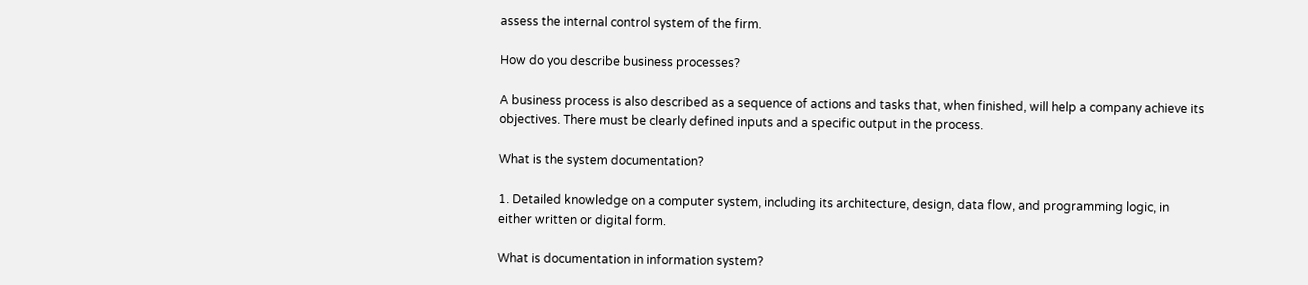assess the internal control system of the firm.

How do you describe business processes?

A business process is also described as a sequence of actions and tasks that, when finished, will help a company achieve its objectives. There must be clearly defined inputs and a specific output in the process.

What is the system documentation?

1. Detailed knowledge on a computer system, including its architecture, design, data flow, and programming logic, in either written or digital form.

What is documentation in information system?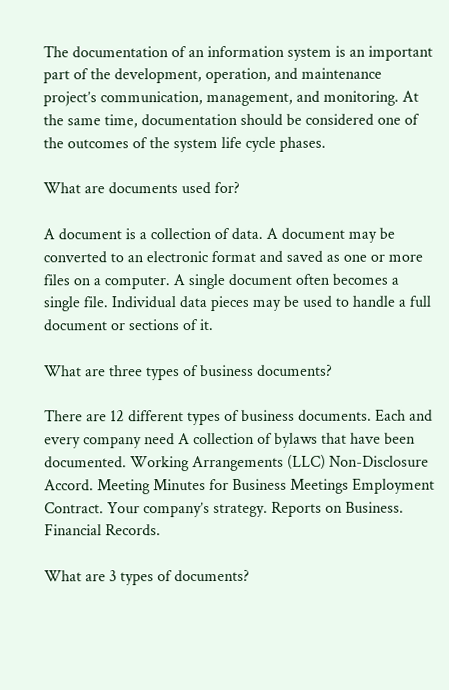The documentation of an information system is an important part of the development, operation, and maintenance project’s communication, management, and monitoring. At the same time, documentation should be considered one of the outcomes of the system life cycle phases.

What are documents used for?

A document is a collection of data. A document may be converted to an electronic format and saved as one or more files on a computer. A single document often becomes a single file. Individual data pieces may be used to handle a full document or sections of it.

What are three types of business documents?

There are 12 different types of business documents. Each and every company need A collection of bylaws that have been documented. Working Arrangements (LLC) Non-Disclosure Accord. Meeting Minutes for Business Meetings Employment Contract. Your company’s strategy. Reports on Business. Financial Records.

What are 3 types of documents?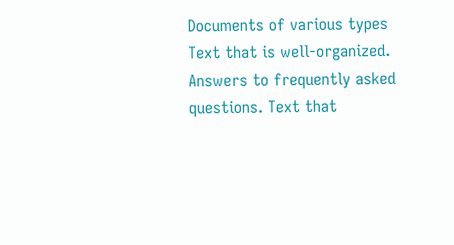Documents of various types Text that is well-organized. Answers to frequently asked questions. Text that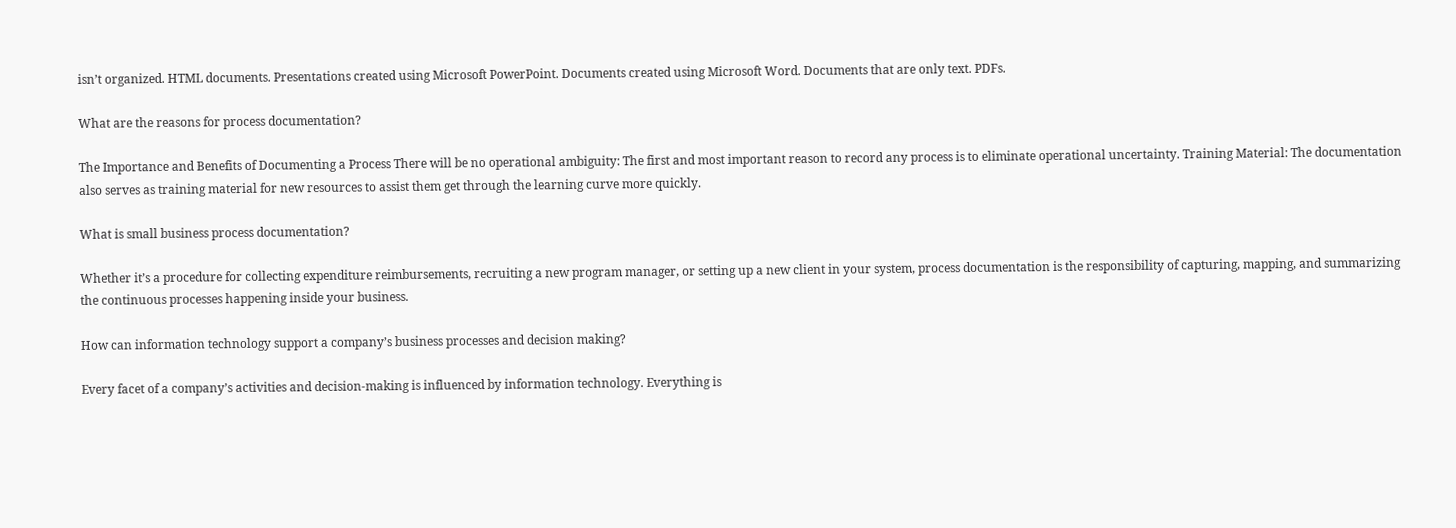isn’t organized. HTML documents. Presentations created using Microsoft PowerPoint. Documents created using Microsoft Word. Documents that are only text. PDFs.

What are the reasons for process documentation?

The Importance and Benefits of Documenting a Process There will be no operational ambiguity: The first and most important reason to record any process is to eliminate operational uncertainty. Training Material: The documentation also serves as training material for new resources to assist them get through the learning curve more quickly.

What is small business process documentation?

Whether it’s a procedure for collecting expenditure reimbursements, recruiting a new program manager, or setting up a new client in your system, process documentation is the responsibility of capturing, mapping, and summarizing the continuous processes happening inside your business.

How can information technology support a company’s business processes and decision making?

Every facet of a company’s activities and decision-making is influenced by information technology. Everything is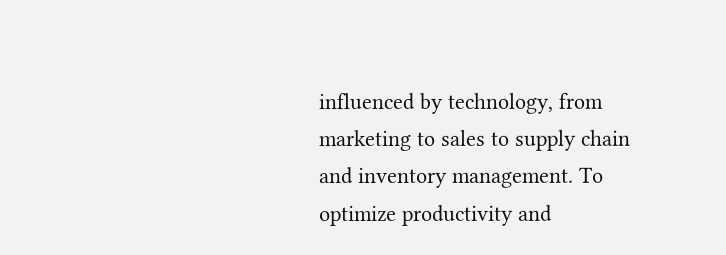influenced by technology, from marketing to sales to supply chain and inventory management. To optimize productivity and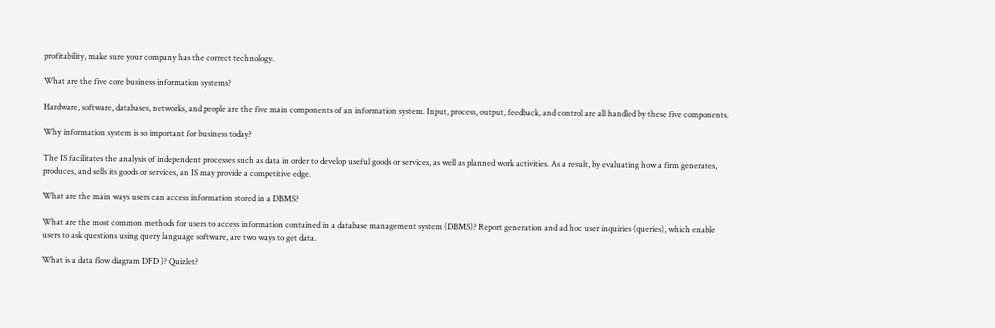profitability, make sure your company has the correct technology.

What are the five core business information systems?

Hardware, software, databases, networks, and people are the five main components of an information system. Input, process, output, feedback, and control are all handled by these five components.

Why information system is so important for business today?

The IS facilitates the analysis of independent processes such as data in order to develop useful goods or services, as well as planned work activities. As a result, by evaluating how a firm generates, produces, and sells its goods or services, an IS may provide a competitive edge.

What are the main ways users can access information stored in a DBMS?

What are the most common methods for users to access information contained in a database management system (DBMS)? Report generation and ad hoc user inquiries (queries), which enable users to ask questions using query language software, are two ways to get data.

What is a data flow diagram DFD )? Quizlet?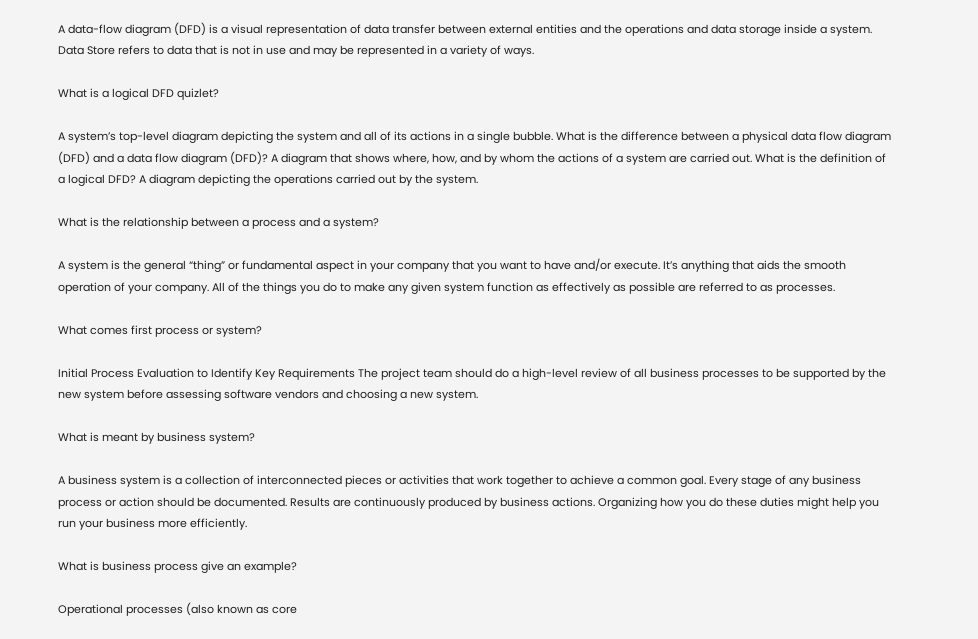A data-flow diagram (DFD) is a visual representation of data transfer between external entities and the operations and data storage inside a system. Data Store refers to data that is not in use and may be represented in a variety of ways.

What is a logical DFD quizlet?

A system’s top-level diagram depicting the system and all of its actions in a single bubble. What is the difference between a physical data flow diagram (DFD) and a data flow diagram (DFD)? A diagram that shows where, how, and by whom the actions of a system are carried out. What is the definition of a logical DFD? A diagram depicting the operations carried out by the system.

What is the relationship between a process and a system?

A system is the general “thing” or fundamental aspect in your company that you want to have and/or execute. It’s anything that aids the smooth operation of your company. All of the things you do to make any given system function as effectively as possible are referred to as processes.

What comes first process or system?

Initial Process Evaluation to Identify Key Requirements The project team should do a high-level review of all business processes to be supported by the new system before assessing software vendors and choosing a new system.

What is meant by business system?

A business system is a collection of interconnected pieces or activities that work together to achieve a common goal. Every stage of any business process or action should be documented. Results are continuously produced by business actions. Organizing how you do these duties might help you run your business more efficiently.

What is business process give an example?

Operational processes (also known as core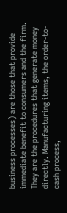business processes) are those that provide immediate benefit to consumers and the firm. They are the procedures that generate money directly. Manufacturing items, the order-to-cash process,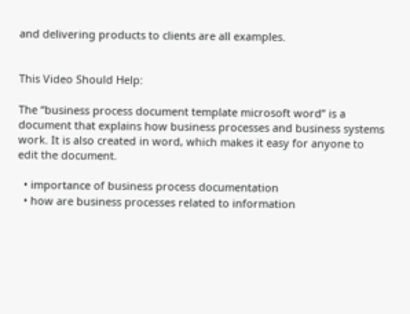and delivering products to clients are all examples.


This Video Should Help:

The “business process document template microsoft word” is a document that explains how business processes and business systems work. It is also created in word, which makes it easy for anyone to edit the document.

  • importance of business process documentation
  • how are business processes related to information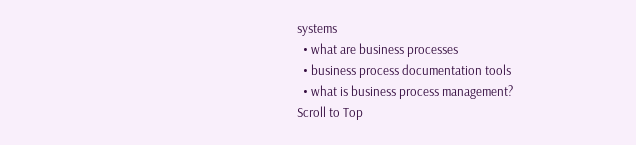systems
  • what are business processes
  • business process documentation tools
  • what is business process management?
Scroll to Top